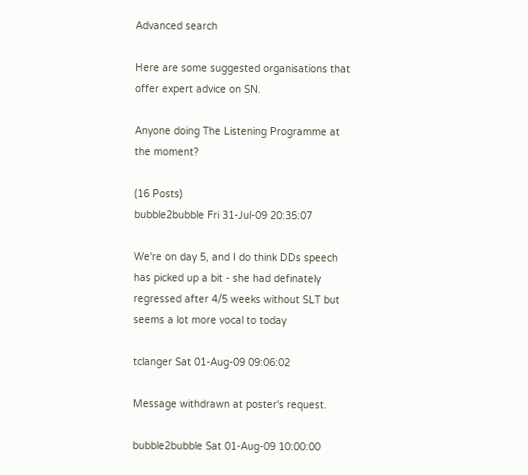Advanced search

Here are some suggested organisations that offer expert advice on SN.

Anyone doing The Listening Programme at the moment?

(16 Posts)
bubble2bubble Fri 31-Jul-09 20:35:07

We're on day 5, and I do think DDs speech has picked up a bit - she had definately regressed after 4/5 weeks without SLT but seems a lot more vocal to today

tclanger Sat 01-Aug-09 09:06:02

Message withdrawn at poster's request.

bubble2bubble Sat 01-Aug-09 10:00:00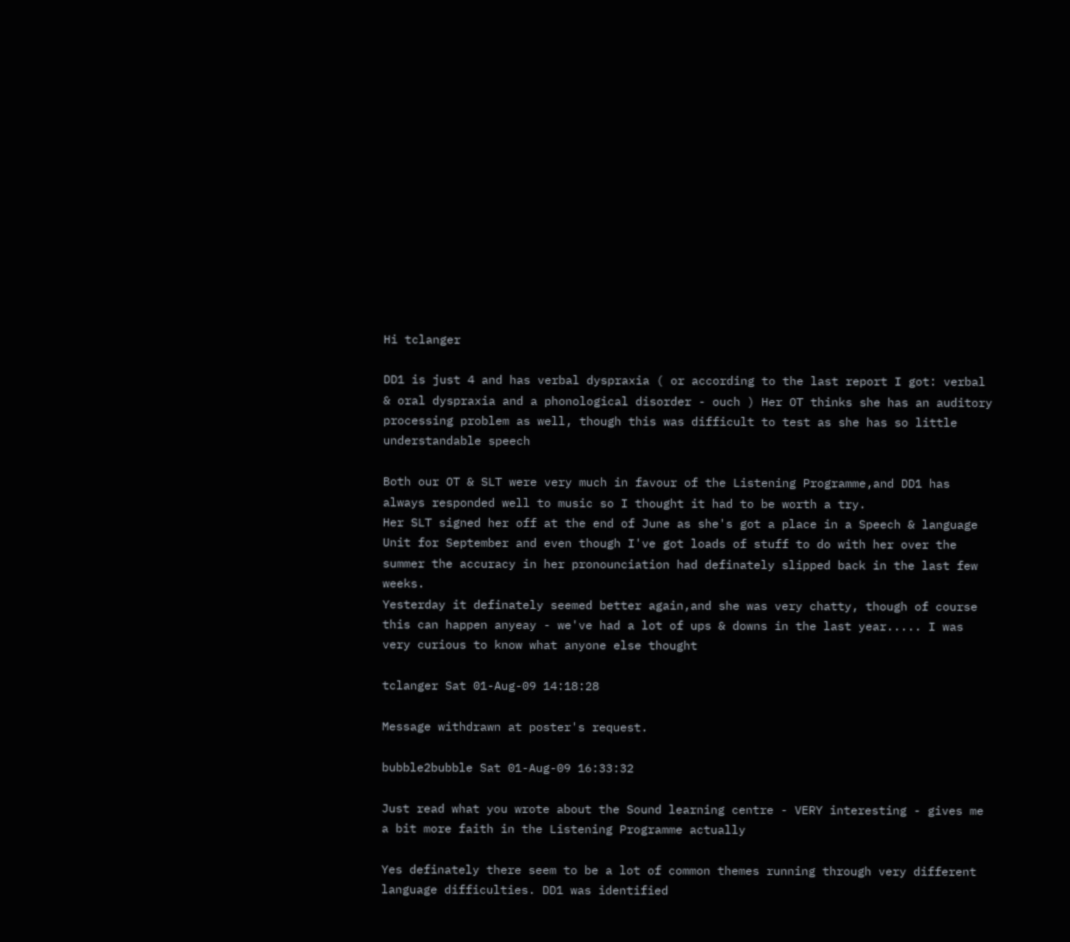Hi tclanger

DD1 is just 4 and has verbal dyspraxia ( or according to the last report I got: verbal & oral dyspraxia and a phonological disorder - ouch ) Her OT thinks she has an auditory processing problem as well, though this was difficult to test as she has so little understandable speech

Both our OT & SLT were very much in favour of the Listening Programme,and DD1 has always responded well to music so I thought it had to be worth a try.
Her SLT signed her off at the end of June as she's got a place in a Speech & language Unit for September and even though I've got loads of stuff to do with her over the summer the accuracy in her pronounciation had definately slipped back in the last few weeks.
Yesterday it definately seemed better again,and she was very chatty, though of course this can happen anyeay - we've had a lot of ups & downs in the last year..... I was very curious to know what anyone else thought

tclanger Sat 01-Aug-09 14:18:28

Message withdrawn at poster's request.

bubble2bubble Sat 01-Aug-09 16:33:32

Just read what you wrote about the Sound learning centre - VERY interesting - gives me a bit more faith in the Listening Programme actually

Yes definately there seem to be a lot of common themes running through very different language difficulties. DD1 was identified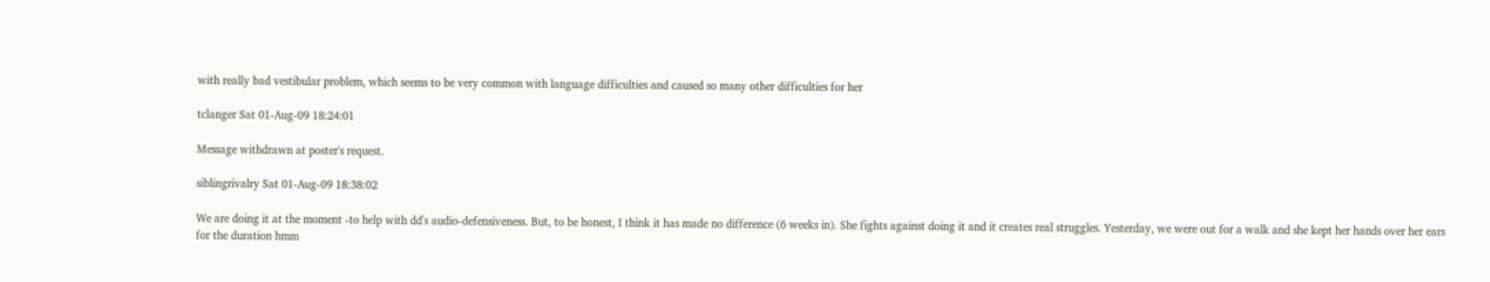with really bad vestibular problem, which seems to be very common with language difficulties and caused so many other difficulties for her

tclanger Sat 01-Aug-09 18:24:01

Message withdrawn at poster's request.

siblingrivalry Sat 01-Aug-09 18:38:02

We are doing it at the moment -to help with dd's audio-defensiveness. But, to be honest, I think it has made no difference (6 weeks in). She fights against doing it and it creates real struggles. Yesterday, we were out for a walk and she kept her hands over her ears for the duration hmm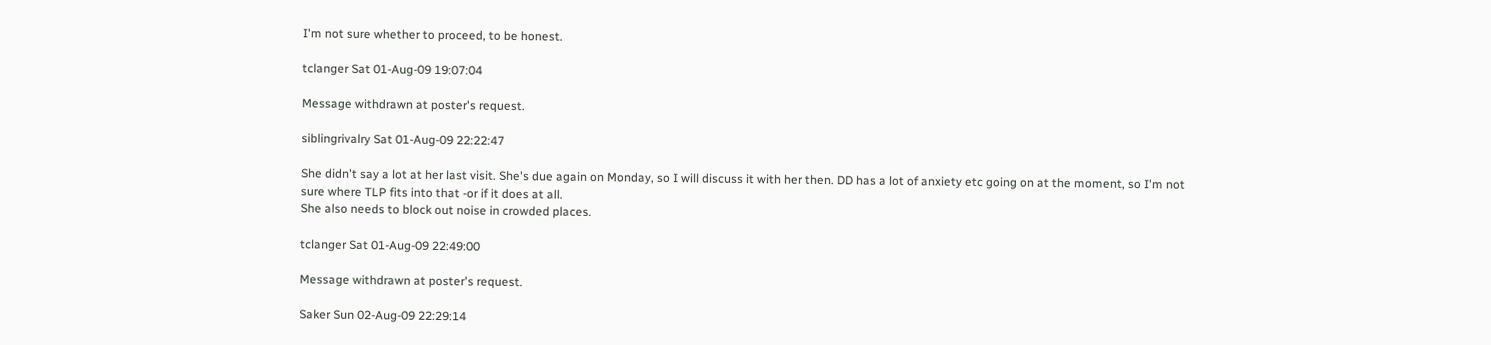I'm not sure whether to proceed, to be honest.

tclanger Sat 01-Aug-09 19:07:04

Message withdrawn at poster's request.

siblingrivalry Sat 01-Aug-09 22:22:47

She didn't say a lot at her last visit. She's due again on Monday, so I will discuss it with her then. DD has a lot of anxiety etc going on at the moment, so I'm not sure where TLP fits into that -or if it does at all.
She also needs to block out noise in crowded places.

tclanger Sat 01-Aug-09 22:49:00

Message withdrawn at poster's request.

Saker Sun 02-Aug-09 22:29:14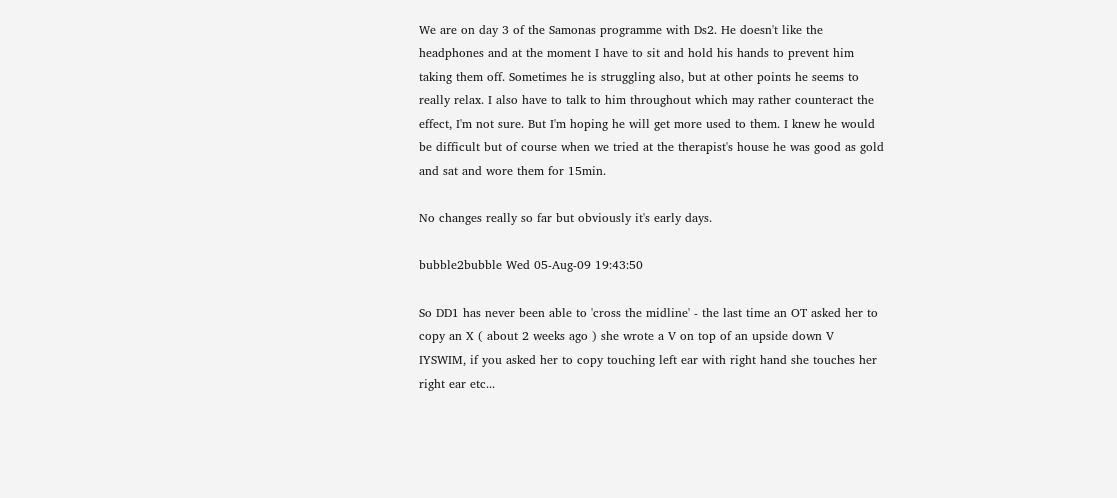We are on day 3 of the Samonas programme with Ds2. He doesn't like the headphones and at the moment I have to sit and hold his hands to prevent him taking them off. Sometimes he is struggling also, but at other points he seems to really relax. I also have to talk to him throughout which may rather counteract the effect, I'm not sure. But I'm hoping he will get more used to them. I knew he would be difficult but of course when we tried at the therapist's house he was good as gold and sat and wore them for 15min.

No changes really so far but obviously it's early days.

bubble2bubble Wed 05-Aug-09 19:43:50

So DD1 has never been able to 'cross the midline' - the last time an OT asked her to copy an X ( about 2 weeks ago ) she wrote a V on top of an upside down V IYSWIM, if you asked her to copy touching left ear with right hand she touches her right ear etc...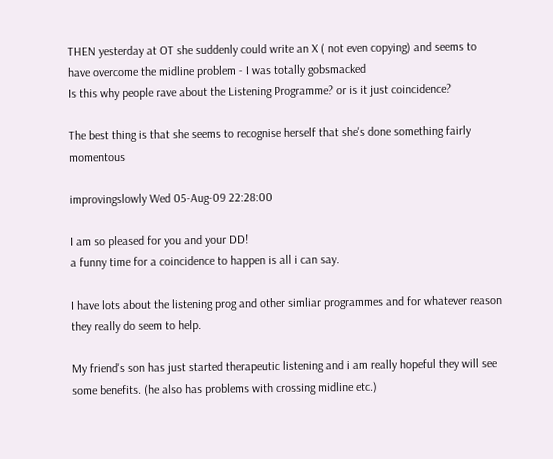THEN yesterday at OT she suddenly could write an X ( not even copying) and seems to have overcome the midline problem - I was totally gobsmacked
Is this why people rave about the Listening Programme? or is it just coincidence?

The best thing is that she seems to recognise herself that she's done something fairly momentous

improvingslowly Wed 05-Aug-09 22:28:00

I am so pleased for you and your DD!
a funny time for a coincidence to happen is all i can say.

I have lots about the listening prog and other simliar programmes and for whatever reason they really do seem to help.

My friend's son has just started therapeutic listening and i am really hopeful they will see some benefits. (he also has problems with crossing midline etc.)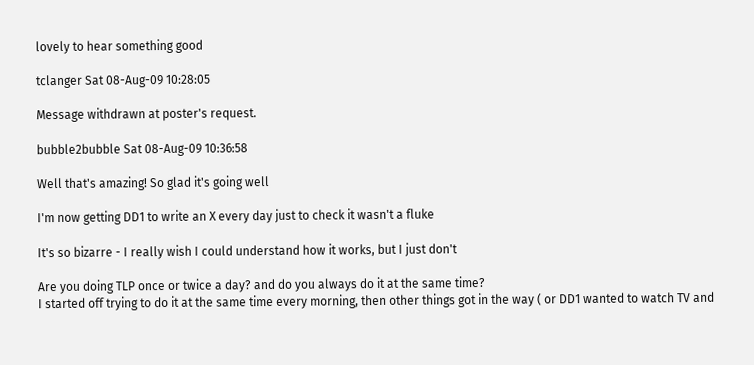lovely to hear something good

tclanger Sat 08-Aug-09 10:28:05

Message withdrawn at poster's request.

bubble2bubble Sat 08-Aug-09 10:36:58

Well that's amazing! So glad it's going well

I'm now getting DD1 to write an X every day just to check it wasn't a fluke

It's so bizarre - I really wish I could understand how it works, but I just don't

Are you doing TLP once or twice a day? and do you always do it at the same time?
I started off trying to do it at the same time every morning, then other things got in the way ( or DD1 wanted to watch TV and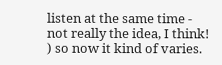listen at the same time - not really the idea, I think! ) so now it kind of varies.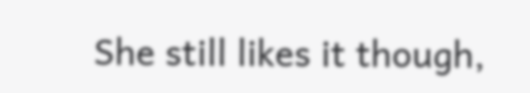She still likes it though,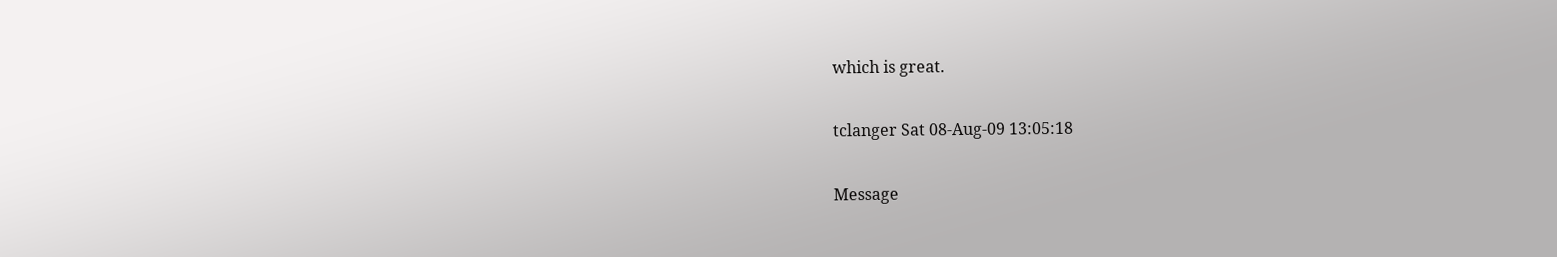which is great.

tclanger Sat 08-Aug-09 13:05:18

Message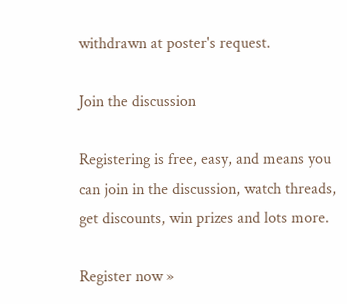withdrawn at poster's request.

Join the discussion

Registering is free, easy, and means you can join in the discussion, watch threads, get discounts, win prizes and lots more.

Register now »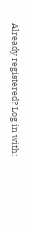Already registered? Log in with: